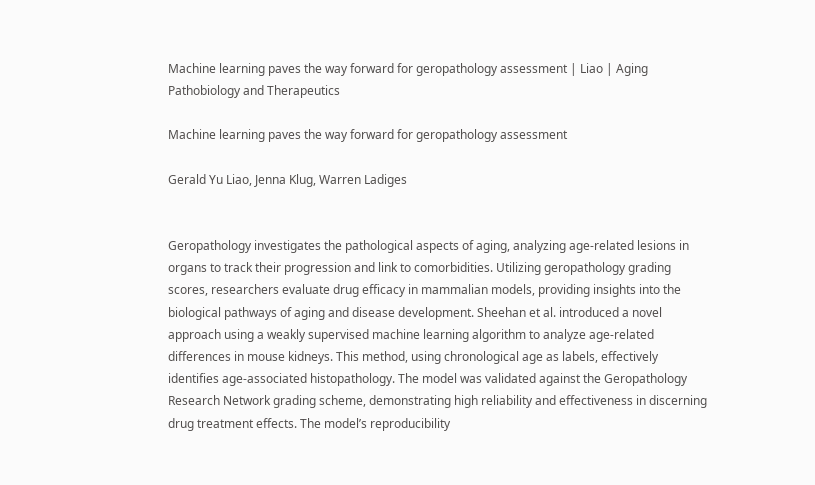Machine learning paves the way forward for geropathology assessment | Liao | Aging Pathobiology and Therapeutics

Machine learning paves the way forward for geropathology assessment

Gerald Yu Liao, Jenna Klug, Warren Ladiges


Geropathology investigates the pathological aspects of aging, analyzing age-related lesions in organs to track their progression and link to comorbidities. Utilizing geropathology grading scores, researchers evaluate drug efficacy in mammalian models, providing insights into the biological pathways of aging and disease development. Sheehan et al. introduced a novel approach using a weakly supervised machine learning algorithm to analyze age-related differences in mouse kidneys. This method, using chronological age as labels, effectively identifies age-associated histopathology. The model was validated against the Geropathology Research Network grading scheme, demonstrating high reliability and effectiveness in discerning drug treatment effects. The model’s reproducibility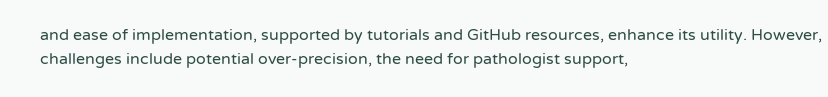and ease of implementation, supported by tutorials and GitHub resources, enhance its utility. However, challenges include potential over-precision, the need for pathologist support,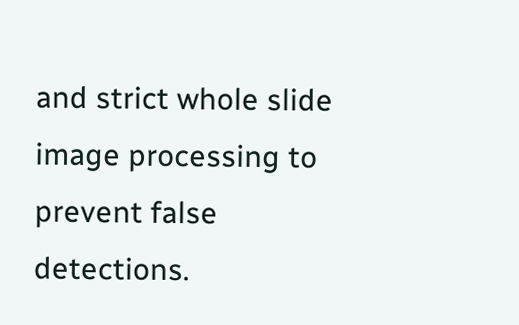and strict whole slide image processing to prevent false detections.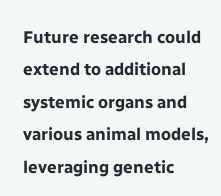Future research could extend to additional systemic organs and various animal models, leveraging genetic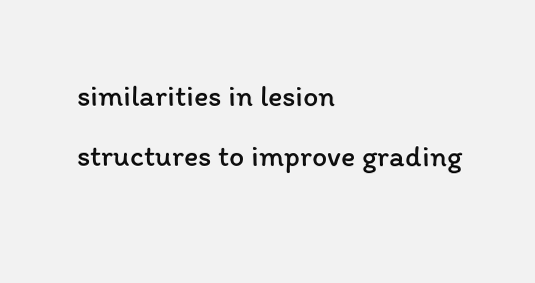similarities in lesion structures to improve grading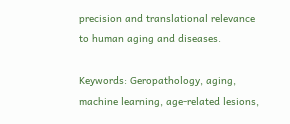precision and translational relevance to human aging and diseases.

Keywords: Geropathology, aging, machine learning, age-related lesions,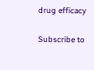drug efficacy

Subscribe to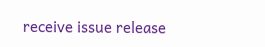receive issue release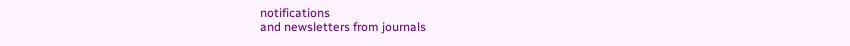notifications
and newsletters from journals